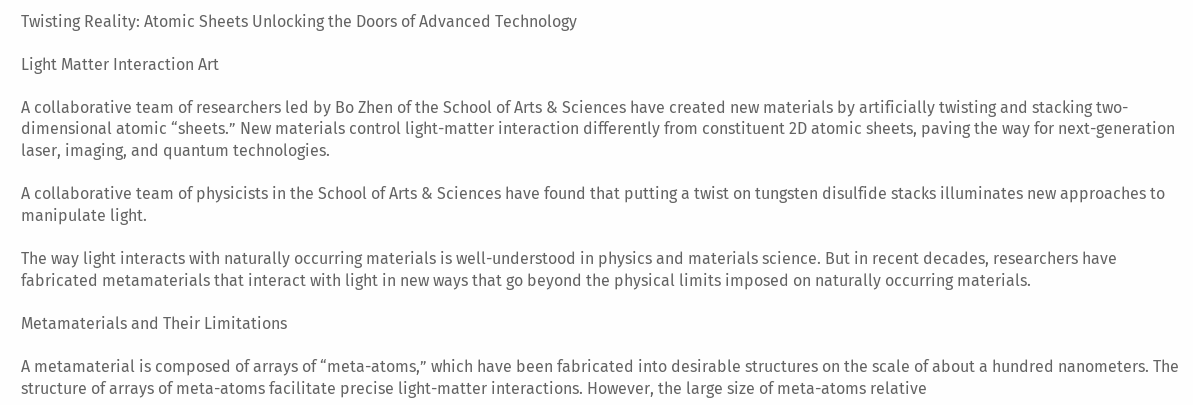Twisting Reality: Atomic Sheets Unlocking the Doors of Advanced Technology

Light Matter Interaction Art

A collaborative team of researchers led by Bo Zhen of the School of Arts & Sciences have created new materials by artificially twisting and stacking two-dimensional atomic “sheets.” New materials control light-matter interaction differently from constituent 2D atomic sheets, paving the way for next-generation laser, imaging, and quantum technologies.

A collaborative team of physicists in the School of Arts & Sciences have found that putting a twist on tungsten disulfide stacks illuminates new approaches to manipulate light.

The way light interacts with naturally occurring materials is well-understood in physics and materials science. But in recent decades, researchers have fabricated metamaterials that interact with light in new ways that go beyond the physical limits imposed on naturally occurring materials.

Metamaterials and Their Limitations

A metamaterial is composed of arrays of “meta-atoms,” which have been fabricated into desirable structures on the scale of about a hundred nanometers. The structure of arrays of meta-atoms facilitate precise light-matter interactions. However, the large size of meta-atoms relative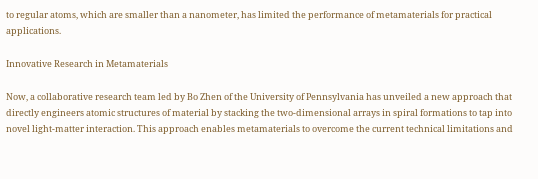to regular atoms, which are smaller than a nanometer, has limited the performance of metamaterials for practical applications.

Innovative Research in Metamaterials

Now, a collaborative research team led by Bo Zhen of the University of Pennsylvania has unveiled a new approach that directly engineers atomic structures of material by stacking the two-dimensional arrays in spiral formations to tap into novel light-matter interaction. This approach enables metamaterials to overcome the current technical limitations and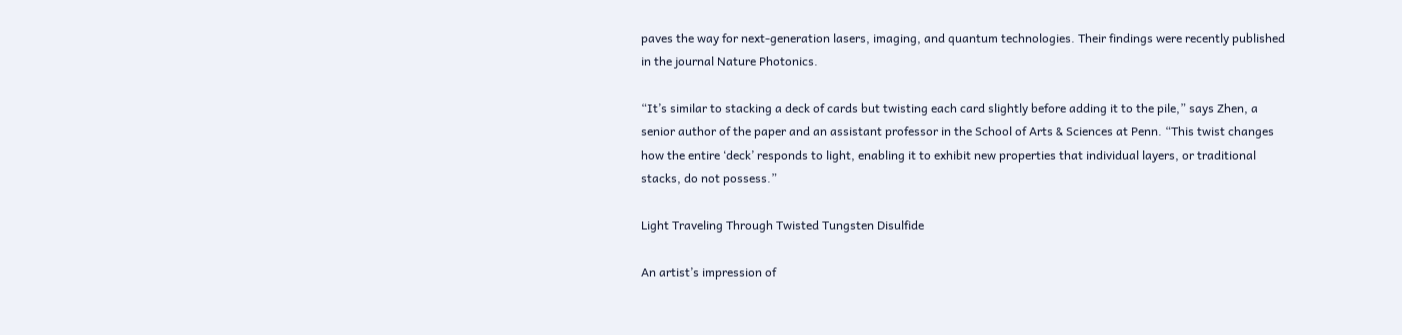paves the way for next-generation lasers, imaging, and quantum technologies. Their findings were recently published in the journal Nature Photonics.

“It’s similar to stacking a deck of cards but twisting each card slightly before adding it to the pile,” says Zhen, a senior author of the paper and an assistant professor in the School of Arts & Sciences at Penn. “This twist changes how the entire ‘deck’ responds to light, enabling it to exhibit new properties that individual layers, or traditional stacks, do not possess.”

Light Traveling Through Twisted Tungsten Disulfide

An artist’s impression of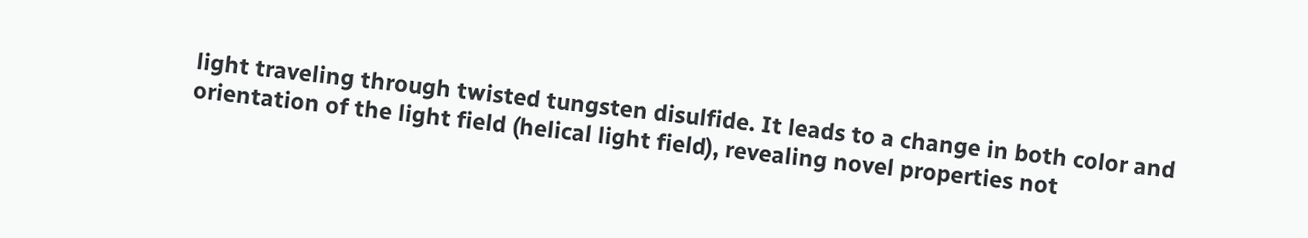light traveling through twisted tungsten disulfide. It leads to a change in both color and orientation of the light field (helical light field), revealing novel properties not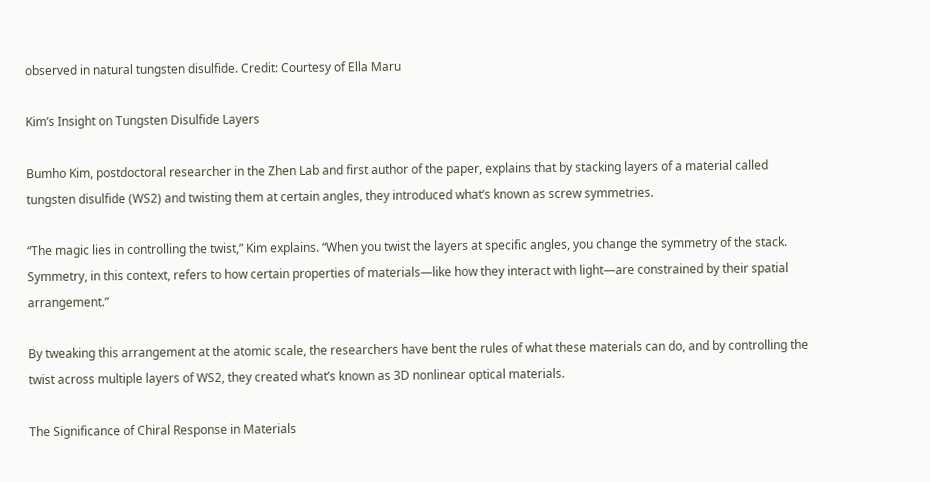observed in natural tungsten disulfide. Credit: Courtesy of Ella Maru

Kim’s Insight on Tungsten Disulfide Layers

Bumho Kim, postdoctoral researcher in the Zhen Lab and first author of the paper, explains that by stacking layers of a material called tungsten disulfide (WS2) and twisting them at certain angles, they introduced what’s known as screw symmetries.

“The magic lies in controlling the twist,” Kim explains. “When you twist the layers at specific angles, you change the symmetry of the stack. Symmetry, in this context, refers to how certain properties of materials—like how they interact with light—are constrained by their spatial arrangement.”

By tweaking this arrangement at the atomic scale, the researchers have bent the rules of what these materials can do, and by controlling the twist across multiple layers of WS2, they created what’s known as 3D nonlinear optical materials.

The Significance of Chiral Response in Materials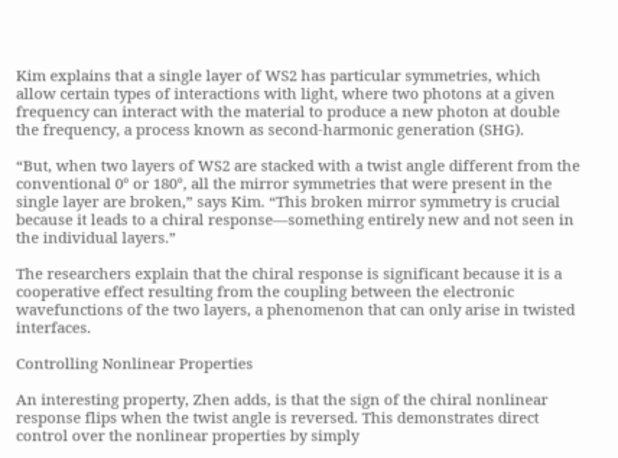Kim explains that a single layer of WS2 has particular symmetries, which allow certain types of interactions with light, where two photons at a given frequency can interact with the material to produce a new photon at double the frequency, a process known as second-harmonic generation (SHG).

“But, when two layers of WS2 are stacked with a twist angle different from the conventional 0° or 180°, all the mirror symmetries that were present in the single layer are broken,” says Kim. “This broken mirror symmetry is crucial because it leads to a chiral response—something entirely new and not seen in the individual layers.”

The researchers explain that the chiral response is significant because it is a cooperative effect resulting from the coupling between the electronic wavefunctions of the two layers, a phenomenon that can only arise in twisted interfaces.

Controlling Nonlinear Properties

An interesting property, Zhen adds, is that the sign of the chiral nonlinear response flips when the twist angle is reversed. This demonstrates direct control over the nonlinear properties by simply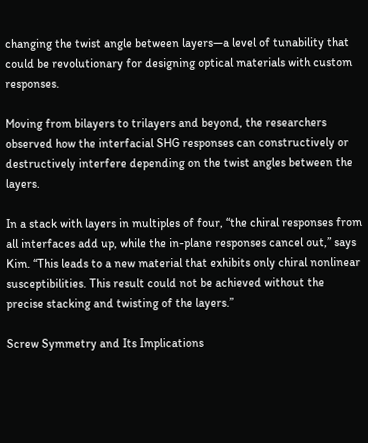changing the twist angle between layers—a level of tunability that could be revolutionary for designing optical materials with custom responses.

Moving from bilayers to trilayers and beyond, the researchers observed how the interfacial SHG responses can constructively or destructively interfere depending on the twist angles between the layers.

In a stack with layers in multiples of four, “the chiral responses from all interfaces add up, while the in-plane responses cancel out,” says Kim. “This leads to a new material that exhibits only chiral nonlinear susceptibilities. This result could not be achieved without the precise stacking and twisting of the layers.”

Screw Symmetry and Its Implications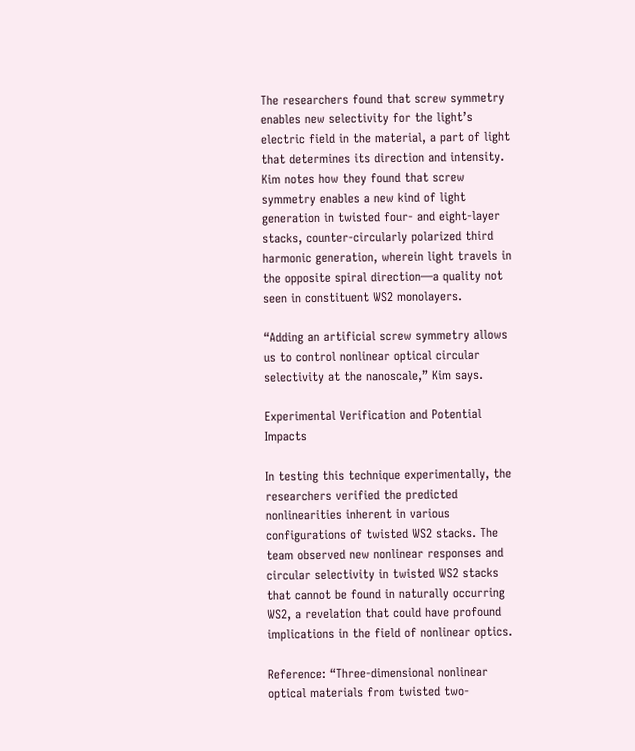The researchers found that screw symmetry enables new selectivity for the light’s electric field in the material, a part of light that determines its direction and intensity. Kim notes how they found that screw symmetry enables a new kind of light generation in twisted four- and eight-layer stacks, counter-circularly polarized third harmonic generation, wherein light travels in the opposite spiral direction—a quality not seen in constituent WS2 monolayers.

“Adding an artificial screw symmetry allows us to control nonlinear optical circular selectivity at the nanoscale,” Kim says.

Experimental Verification and Potential Impacts

In testing this technique experimentally, the researchers verified the predicted nonlinearities inherent in various configurations of twisted WS2 stacks. The team observed new nonlinear responses and circular selectivity in twisted WS2 stacks that cannot be found in naturally occurring WS2, a revelation that could have profound implications in the field of nonlinear optics.

Reference: “Three-dimensional nonlinear optical materials from twisted two-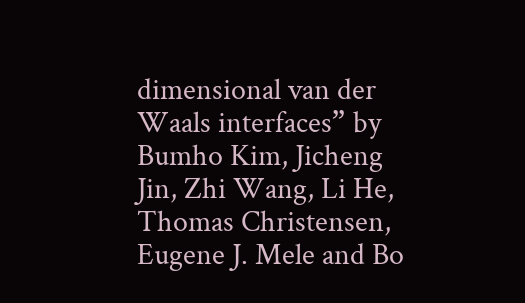dimensional van der Waals interfaces” by Bumho Kim, Jicheng Jin, Zhi Wang, Li He, Thomas Christensen, Eugene J. Mele and Bo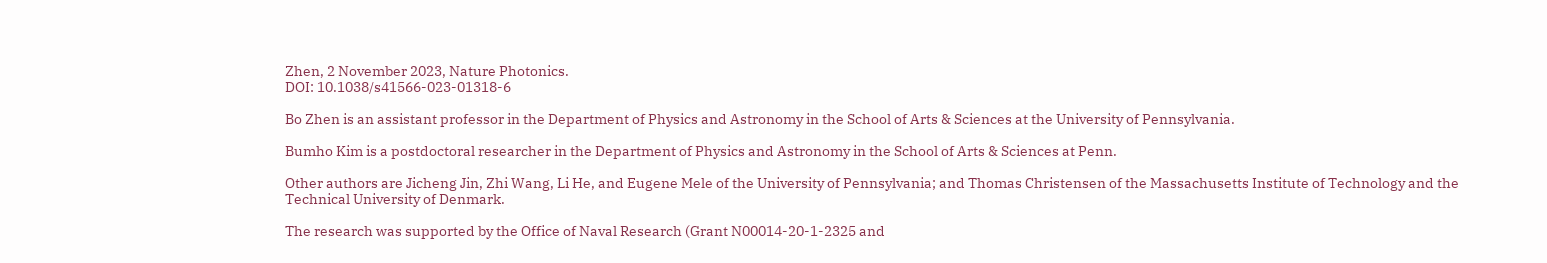Zhen, 2 November 2023, Nature Photonics.
DOI: 10.1038/s41566-023-01318-6

Bo Zhen is an assistant professor in the Department of Physics and Astronomy in the School of Arts & Sciences at the University of Pennsylvania.

Bumho Kim is a postdoctoral researcher in the Department of Physics and Astronomy in the School of Arts & Sciences at Penn.

Other authors are Jicheng Jin, Zhi Wang, Li He, and Eugene Mele of the University of Pennsylvania; and Thomas Christensen of the Massachusetts Institute of Technology and the Technical University of Denmark.

The research was supported by the Office of Naval Research (Grant N00014-20-1-2325 and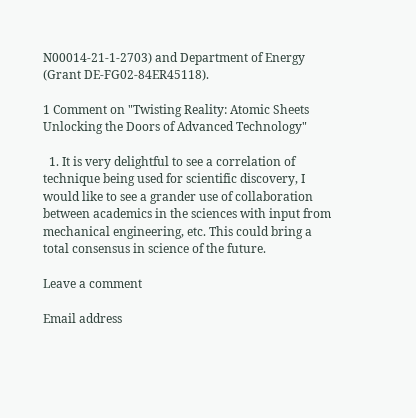N00014-21-1-2703) and Department of Energy (Grant DE-FG02-84ER45118).

1 Comment on "Twisting Reality: Atomic Sheets Unlocking the Doors of Advanced Technology"

  1. It is very delightful to see a correlation of technique being used for scientific discovery, I would like to see a grander use of collaboration between academics in the sciences with input from mechanical engineering, etc. This could bring a total consensus in science of the future.

Leave a comment

Email address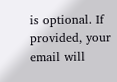is optional. If provided, your email will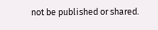not be published or shared.